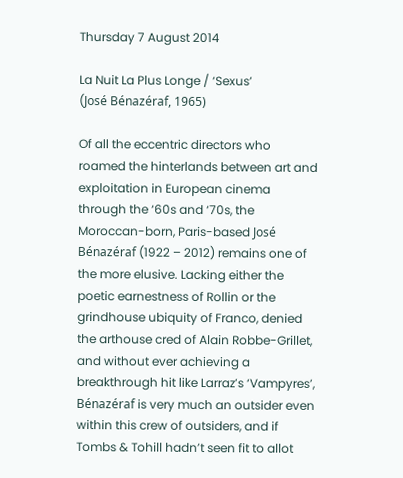Thursday 7 August 2014

La Nuit La Plus Longe / ‘Sexus’
(José Bénazéraf, 1965)

Of all the eccentric directors who roamed the hinterlands between art and exploitation in European cinema through the ‘60s and ‘70s, the Moroccan-born, Paris-based José Bénazéraf (1922 – 2012) remains one of the more elusive. Lacking either the poetic earnestness of Rollin or the grindhouse ubiquity of Franco, denied the arthouse cred of Alain Robbe-Grillet, and without ever achieving a breakthrough hit like Larraz’s ‘Vampyres’, Bénazéraf is very much an outsider even within this crew of outsiders, and if Tombs & Tohill hadn’t seen fit to allot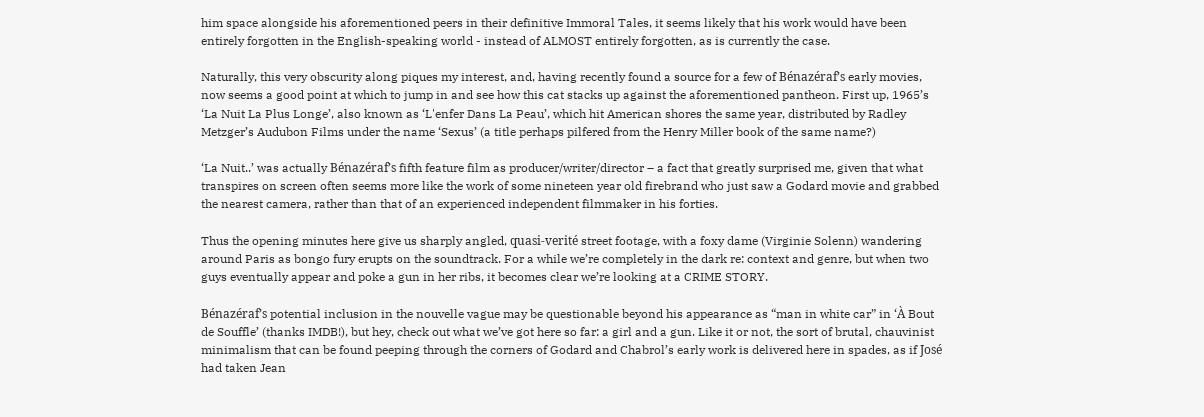him space alongside his aforementioned peers in their definitive Immoral Tales, it seems likely that his work would have been entirely forgotten in the English-speaking world - instead of ALMOST entirely forgotten, as is currently the case.

Naturally, this very obscurity along piques my interest, and, having recently found a source for a few of Bénazéraf’s early movies, now seems a good point at which to jump in and see how this cat stacks up against the aforementioned pantheon. First up, 1965’s ‘La Nuit La Plus Longe’, also known as ‘L'enfer Dans La Peau’, which hit American shores the same year, distributed by Radley Metzger’s Audubon Films under the name ‘Sexus’ (a title perhaps pilfered from the Henry Miller book of the same name?)

‘La Nuit..’ was actually Bénazéraf’s fifth feature film as producer/writer/director – a fact that greatly surprised me, given that what transpires on screen often seems more like the work of some nineteen year old firebrand who just saw a Godard movie and grabbed the nearest camera, rather than that of an experienced independent filmmaker in his forties.

Thus the opening minutes here give us sharply angled, quasi-verité street footage, with a foxy dame (Virginie Solenn) wandering around Paris as bongo fury erupts on the soundtrack. For a while we’re completely in the dark re: context and genre, but when two guys eventually appear and poke a gun in her ribs, it becomes clear we’re looking at a CRIME STORY.

Bénazéraf’s potential inclusion in the nouvelle vague may be questionable beyond his appearance as “man in white car” in ‘À Bout de Souffle’ (thanks IMDB!), but hey, check out what we’ve got here so far: a girl and a gun. Like it or not, the sort of brutal, chauvinist minimalism that can be found peeping through the corners of Godard and Chabrol’s early work is delivered here in spades, as if José had taken Jean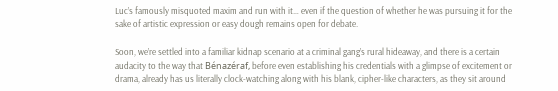Luc’s famously misquoted maxim and run with it… even if the question of whether he was pursuing it for the sake of artistic expression or easy dough remains open for debate.

Soon, we’re settled into a familiar kidnap scenario at a criminal gang’s rural hideaway, and there is a certain audacity to the way that Bénazéraf, before even establishing his credentials with a glimpse of excitement or drama, already has us literally clock-watching along with his blank, cipher-like characters, as they sit around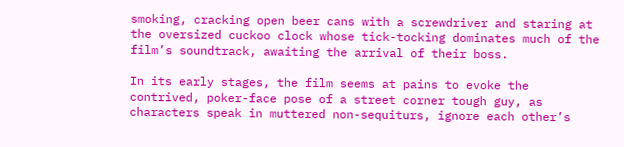smoking, cracking open beer cans with a screwdriver and staring at the oversized cuckoo clock whose tick-tocking dominates much of the film’s soundtrack, awaiting the arrival of their boss.

In its early stages, the film seems at pains to evoke the contrived, poker-face pose of a street corner tough guy, as characters speak in muttered non-sequiturs, ignore each other’s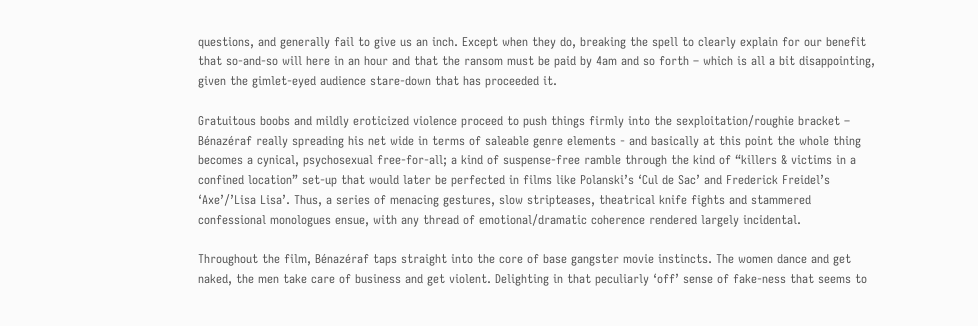questions, and generally fail to give us an inch. Except when they do, breaking the spell to clearly explain for our benefit that so-and-so will here in an hour and that the ransom must be paid by 4am and so forth – which is all a bit disappointing, given the gimlet-eyed audience stare-down that has proceeded it.

Gratuitous boobs and mildly eroticized violence proceed to push things firmly into the sexploitation/roughie bracket – Bénazéraf really spreading his net wide in terms of saleable genre elements - and basically at this point the whole thing becomes a cynical, psychosexual free-for-all; a kind of suspense-free ramble through the kind of “killers & victims in a confined location” set-up that would later be perfected in films like Polanski’s ‘Cul de Sac’ and Frederick Freidel’s ‘Axe’/’Lisa Lisa’. Thus, a series of menacing gestures, slow stripteases, theatrical knife fights and stammered confessional monologues ensue, with any thread of emotional/dramatic coherence rendered largely incidental.

Throughout the film, Bénazéraf taps straight into the core of base gangster movie instincts. The women dance and get naked, the men take care of business and get violent. Delighting in that peculiarly ‘off’ sense of fake-ness that seems to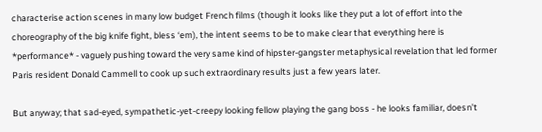characterise action scenes in many low budget French films (though it looks like they put a lot of effort into the choreography of the big knife fight, bless ‘em), the intent seems to be to make clear that everything here is *performance* - vaguely pushing toward the very same kind of hipster-gangster metaphysical revelation that led former Paris resident Donald Cammell to cook up such extraordinary results just a few years later.

But anyway; that sad-eyed, sympathetic-yet-creepy looking fellow playing the gang boss - he looks familiar, doesn’t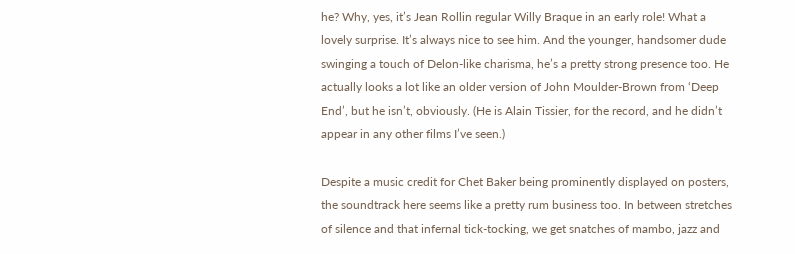he? Why, yes, it’s Jean Rollin regular Willy Braque in an early role! What a lovely surprise. It’s always nice to see him. And the younger, handsomer dude swinging a touch of Delon-like charisma, he’s a pretty strong presence too. He actually looks a lot like an older version of John Moulder-Brown from ‘Deep End’, but he isn’t, obviously. (He is Alain Tissier, for the record, and he didn’t appear in any other films I’ve seen.)

Despite a music credit for Chet Baker being prominently displayed on posters, the soundtrack here seems like a pretty rum business too. In between stretches of silence and that infernal tick-tocking, we get snatches of mambo, jazz and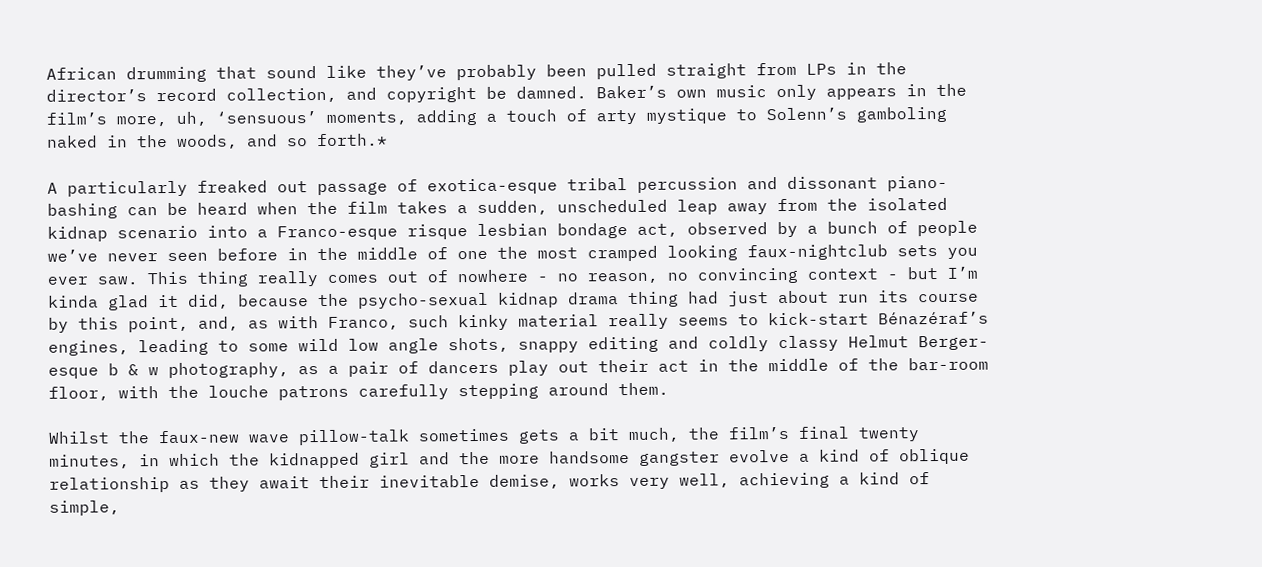African drumming that sound like they’ve probably been pulled straight from LPs in the director’s record collection, and copyright be damned. Baker’s own music only appears in the film’s more, uh, ‘sensuous’ moments, adding a touch of arty mystique to Solenn’s gamboling naked in the woods, and so forth.*

A particularly freaked out passage of exotica-esque tribal percussion and dissonant piano-bashing can be heard when the film takes a sudden, unscheduled leap away from the isolated kidnap scenario into a Franco-esque risque lesbian bondage act, observed by a bunch of people we’ve never seen before in the middle of one the most cramped looking faux-nightclub sets you ever saw. This thing really comes out of nowhere - no reason, no convincing context - but I’m kinda glad it did, because the psycho-sexual kidnap drama thing had just about run its course by this point, and, as with Franco, such kinky material really seems to kick-start Bénazéraf’s engines, leading to some wild low angle shots, snappy editing and coldly classy Helmut Berger-esque b & w photography, as a pair of dancers play out their act in the middle of the bar-room floor, with the louche patrons carefully stepping around them.

Whilst the faux-new wave pillow-talk sometimes gets a bit much, the film’s final twenty minutes, in which the kidnapped girl and the more handsome gangster evolve a kind of oblique relationship as they await their inevitable demise, works very well, achieving a kind of simple,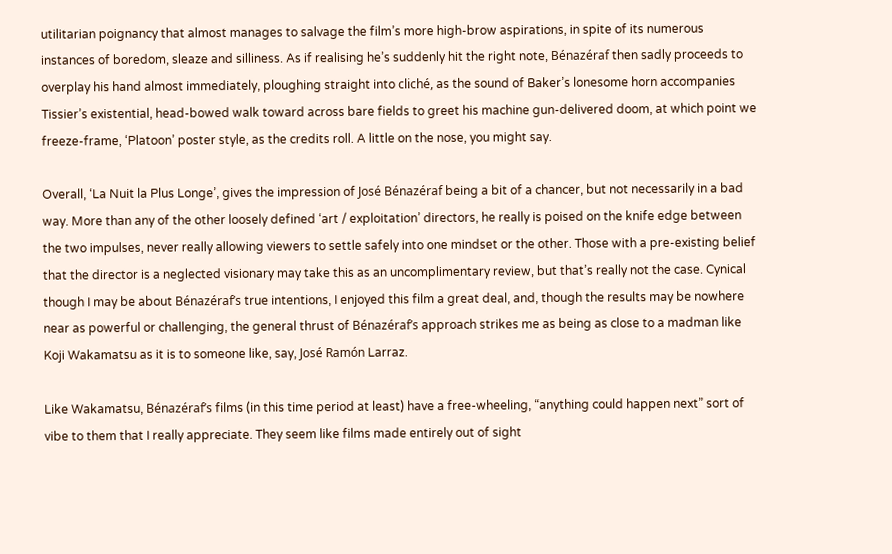utilitarian poignancy that almost manages to salvage the film’s more high-brow aspirations, in spite of its numerous instances of boredom, sleaze and silliness. As if realising he’s suddenly hit the right note, Bénazéraf then sadly proceeds to overplay his hand almost immediately, ploughing straight into cliché, as the sound of Baker’s lonesome horn accompanies Tissier’s existential, head-bowed walk toward across bare fields to greet his machine gun-delivered doom, at which point we freeze-frame, ‘Platoon’ poster style, as the credits roll. A little on the nose, you might say.

Overall, ‘La Nuit la Plus Longe’, gives the impression of José Bénazéraf being a bit of a chancer, but not necessarily in a bad way. More than any of the other loosely defined ‘art / exploitation’ directors, he really is poised on the knife edge between the two impulses, never really allowing viewers to settle safely into one mindset or the other. Those with a pre-existing belief that the director is a neglected visionary may take this as an uncomplimentary review, but that’s really not the case. Cynical though I may be about Bénazéraf’s true intentions, I enjoyed this film a great deal, and, though the results may be nowhere near as powerful or challenging, the general thrust of Bénazéraf’s approach strikes me as being as close to a madman like Koji Wakamatsu as it is to someone like, say, José Ramón Larraz.

Like Wakamatsu, Bénazéraf’s films (in this time period at least) have a free-wheeling, “anything could happen next” sort of vibe to them that I really appreciate. They seem like films made entirely out of sight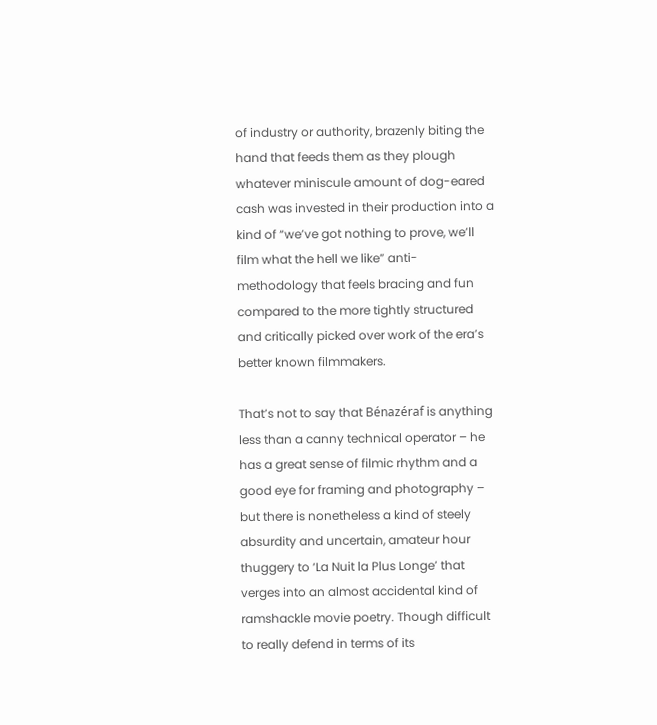of industry or authority, brazenly biting the hand that feeds them as they plough whatever miniscule amount of dog-eared cash was invested in their production into a kind of “we’ve got nothing to prove, we’ll film what the hell we like” anti-methodology that feels bracing and fun compared to the more tightly structured and critically picked over work of the era’s better known filmmakers.

That’s not to say that Bénazéraf is anything less than a canny technical operator – he has a great sense of filmic rhythm and a good eye for framing and photography – but there is nonetheless a kind of steely absurdity and uncertain, amateur hour thuggery to ‘La Nuit la Plus Longe’ that verges into an almost accidental kind of ramshackle movie poetry. Though difficult to really defend in terms of its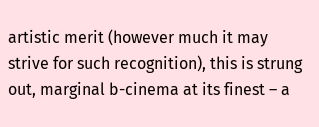artistic merit (however much it may strive for such recognition), this is strung out, marginal b-cinema at its finest – a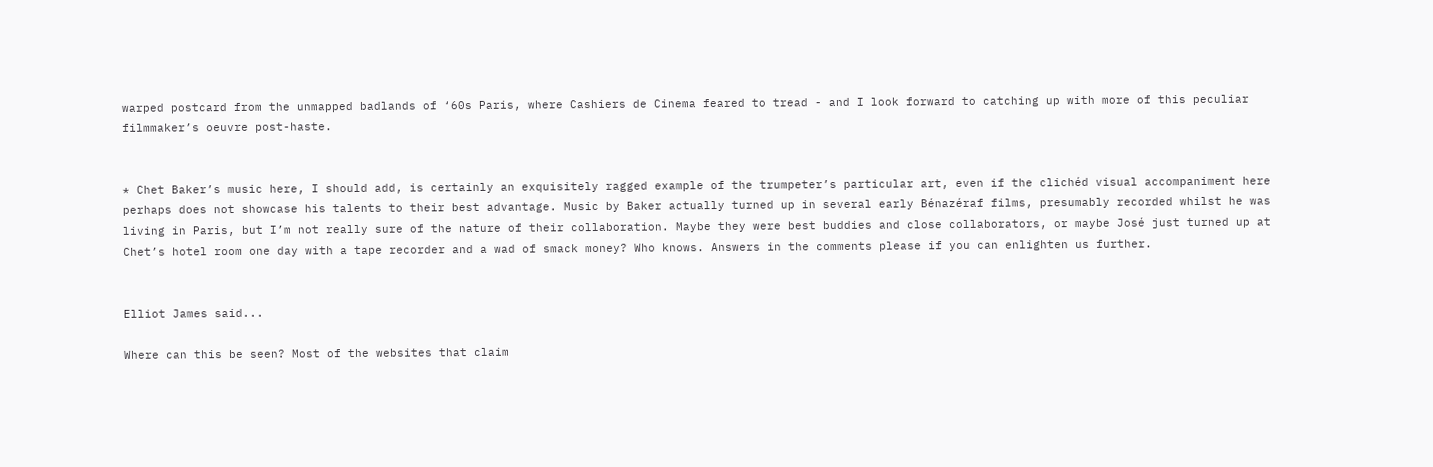warped postcard from the unmapped badlands of ‘60s Paris, where Cashiers de Cinema feared to tread - and I look forward to catching up with more of this peculiar filmmaker’s oeuvre post-haste.


* Chet Baker’s music here, I should add, is certainly an exquisitely ragged example of the trumpeter’s particular art, even if the clichéd visual accompaniment here perhaps does not showcase his talents to their best advantage. Music by Baker actually turned up in several early Bénazéraf films, presumably recorded whilst he was living in Paris, but I’m not really sure of the nature of their collaboration. Maybe they were best buddies and close collaborators, or maybe José just turned up at Chet’s hotel room one day with a tape recorder and a wad of smack money? Who knows. Answers in the comments please if you can enlighten us further.


Elliot James said...

Where can this be seen? Most of the websites that claim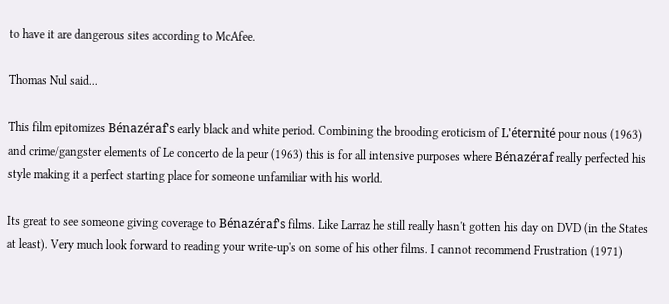to have it are dangerous sites according to McAfee.

Thomas Nul said...

This film epitomizes Bénazéraf's early black and white period. Combining the brooding eroticism of L'éternité pour nous (1963) and crime/gangster elements of Le concerto de la peur (1963) this is for all intensive purposes where Bénazéraf really perfected his style making it a perfect starting place for someone unfamiliar with his world.

Its great to see someone giving coverage to Bénazéraf's films. Like Larraz he still really hasn't gotten his day on DVD (in the States at least). Very much look forward to reading your write-up's on some of his other films. I cannot recommend Frustration (1971)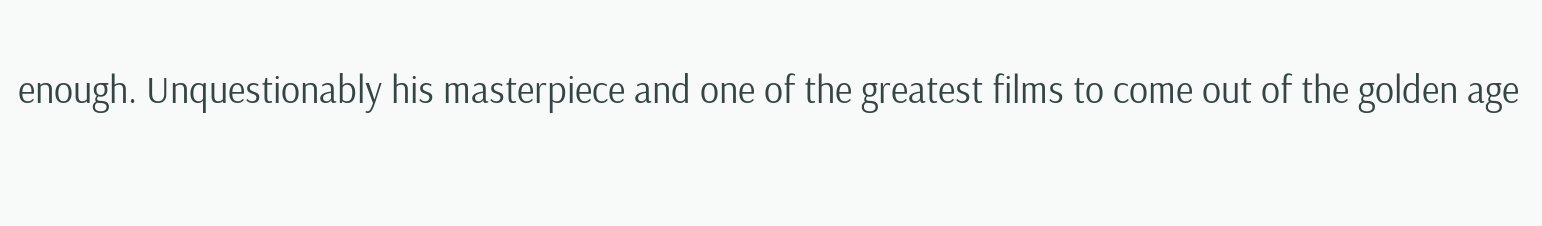enough. Unquestionably his masterpiece and one of the greatest films to come out of the golden age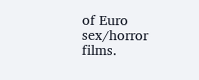of Euro sex/horror films.